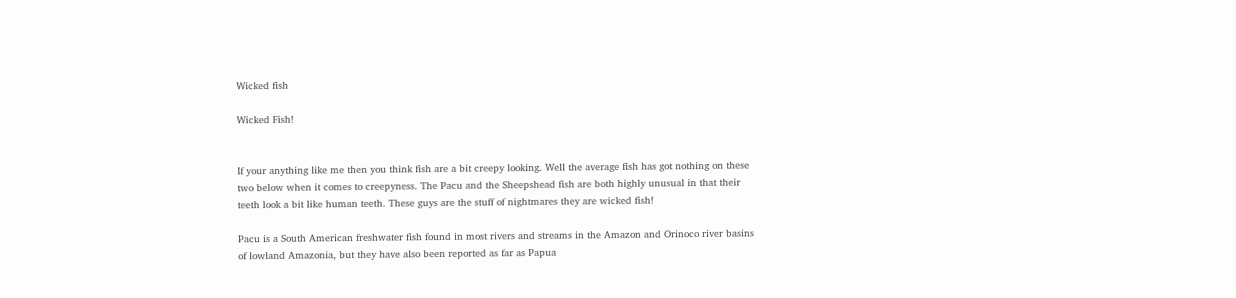Wicked fish

Wicked Fish!


If your anything like me then you think fish are a bit creepy looking. Well the average fish has got nothing on these two below when it comes to creepyness. The Pacu and the Sheepshead fish are both highly unusual in that their teeth look a bit like human teeth. These guys are the stuff of nightmares they are wicked fish!

Pacu is a South American freshwater fish found in most rivers and streams in the Amazon and Orinoco river basins of lowland Amazonia, but they have also been reported as far as Papua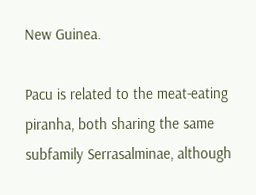New Guinea.

Pacu is related to the meat-eating piranha, both sharing the same subfamily Serrasalminae, although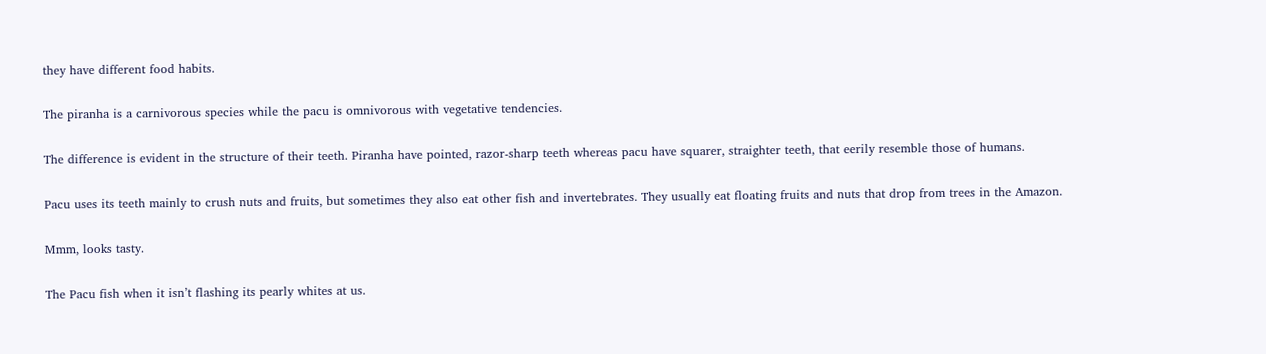they have different food habits.

The piranha is a carnivorous species while the pacu is omnivorous with vegetative tendencies.

The difference is evident in the structure of their teeth. Piranha have pointed, razor-sharp teeth whereas pacu have squarer, straighter teeth, that eerily resemble those of humans.

Pacu uses its teeth mainly to crush nuts and fruits, but sometimes they also eat other fish and invertebrates. They usually eat floating fruits and nuts that drop from trees in the Amazon.

Mmm, looks tasty.

The Pacu fish when it isn’t flashing its pearly whites at us.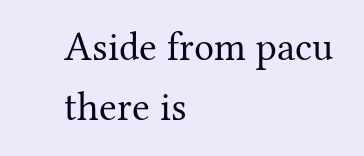Aside from pacu there is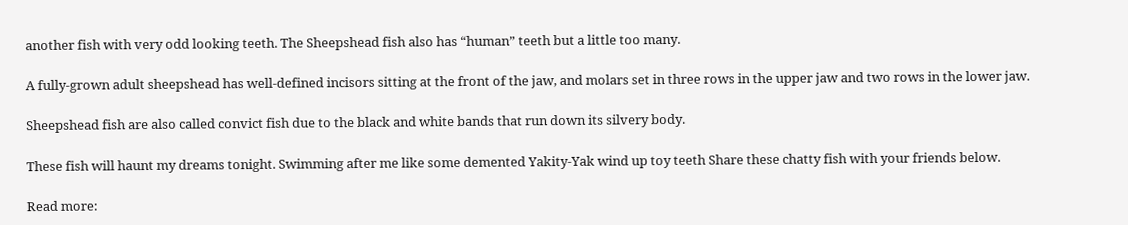another fish with very odd looking teeth. The Sheepshead fish also has “human” teeth but a little too many.

A fully-grown adult sheepshead has well-defined incisors sitting at the front of the jaw, and molars set in three rows in the upper jaw and two rows in the lower jaw.

Sheepshead fish are also called convict fish due to the black and white bands that run down its silvery body.

These fish will haunt my dreams tonight. Swimming after me like some demented Yakity-Yak wind up toy teeth Share these chatty fish with your friends below.

Read more: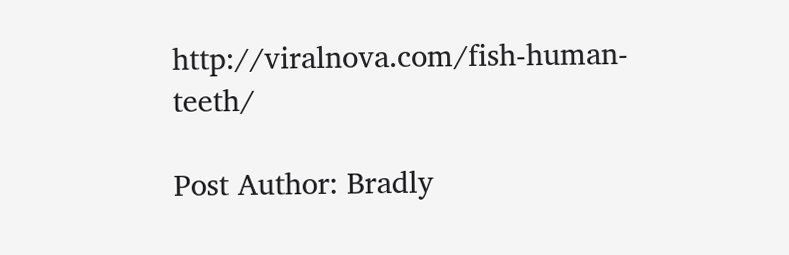http://viralnova.com/fish-human-teeth/

Post Author: Bradly